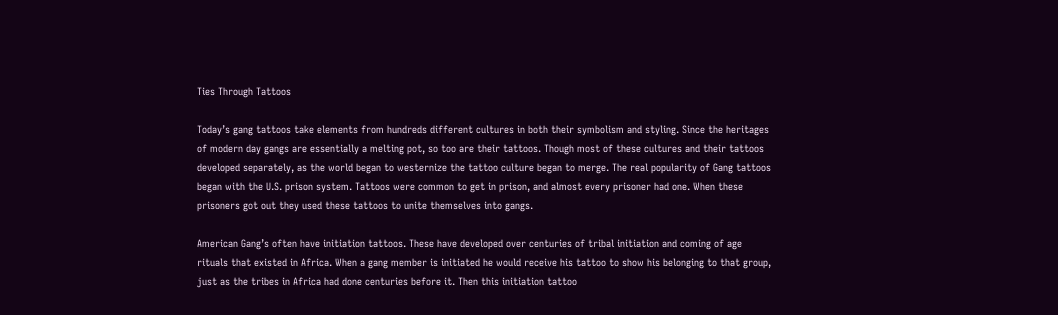Ties Through Tattoos

Today’s gang tattoos take elements from hundreds different cultures in both their symbolism and styling. Since the heritages of modern day gangs are essentially a melting pot, so too are their tattoos. Though most of these cultures and their tattoos developed separately, as the world began to westernize the tattoo culture began to merge. The real popularity of Gang tattoos began with the U.S. prison system. Tattoos were common to get in prison, and almost every prisoner had one. When these prisoners got out they used these tattoos to unite themselves into gangs.

American Gang’s often have initiation tattoos. These have developed over centuries of tribal initiation and coming of age rituals that existed in Africa. When a gang member is initiated he would receive his tattoo to show his belonging to that group, just as the tribes in Africa had done centuries before it. Then this initiation tattoo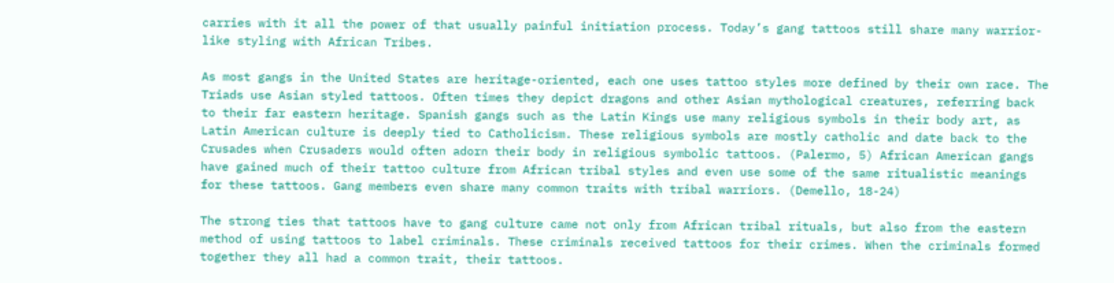carries with it all the power of that usually painful initiation process. Today’s gang tattoos still share many warrior-like styling with African Tribes.

As most gangs in the United States are heritage-oriented, each one uses tattoo styles more defined by their own race. The Triads use Asian styled tattoos. Often times they depict dragons and other Asian mythological creatures, referring back to their far eastern heritage. Spanish gangs such as the Latin Kings use many religious symbols in their body art, as Latin American culture is deeply tied to Catholicism. These religious symbols are mostly catholic and date back to the Crusades when Crusaders would often adorn their body in religious symbolic tattoos. (Palermo, 5) African American gangs have gained much of their tattoo culture from African tribal styles and even use some of the same ritualistic meanings for these tattoos. Gang members even share many common traits with tribal warriors. (Demello, 18-24)

The strong ties that tattoos have to gang culture came not only from African tribal rituals, but also from the eastern method of using tattoos to label criminals. These criminals received tattoos for their crimes. When the criminals formed together they all had a common trait, their tattoos.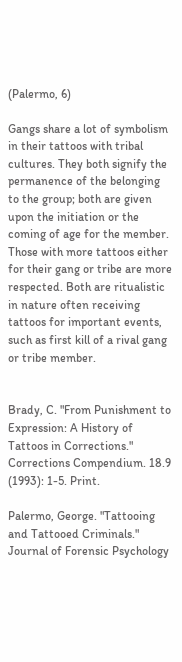(Palermo, 6)

Gangs share a lot of symbolism in their tattoos with tribal cultures. They both signify the permanence of the belonging to the group; both are given upon the initiation or the coming of age for the member. Those with more tattoos either for their gang or tribe are more respected. Both are ritualistic in nature often receiving tattoos for important events, such as first kill of a rival gang or tribe member.


Brady, C. "From Punishment to Expression: A History of Tattoos in Corrections." Corrections Compendium. 18.9 (1993): 1-5. Print.

Palermo, George. "Tattooing and Tattooed Criminals." Journal of Forensic Psychology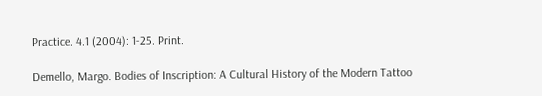Practice. 4.1 (2004): 1-25. Print.

Demello, Margo. Bodies of Inscription: A Cultural History of the Modern Tattoo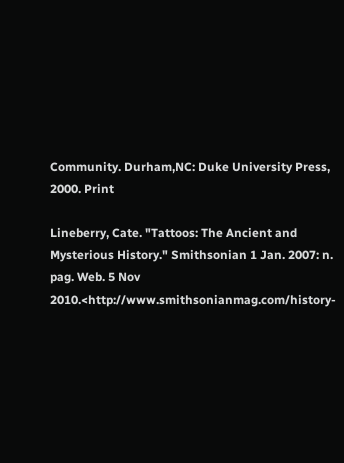Community. Durham,NC: Duke University Press, 2000. Print

Lineberry, Cate. "Tattoos: The Ancient and Mysterious History." Smithsonian 1 Jan. 2007: n. pag. Web. 5 Nov 2010.<http://www.smithsonianmag.com/history-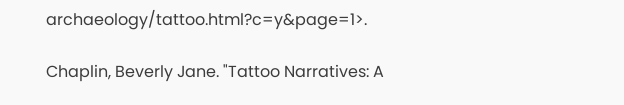archaeology/tattoo.html?c=y&page=1>.

Chaplin, Beverly Jane. "Tattoo Narratives: A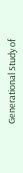Generational Study of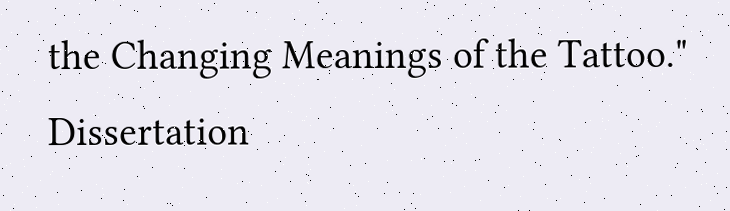the Changing Meanings of the Tattoo." Dissertation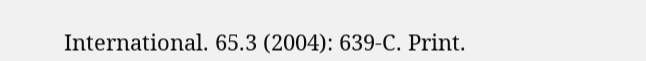International. 65.3 (2004): 639-C. Print.